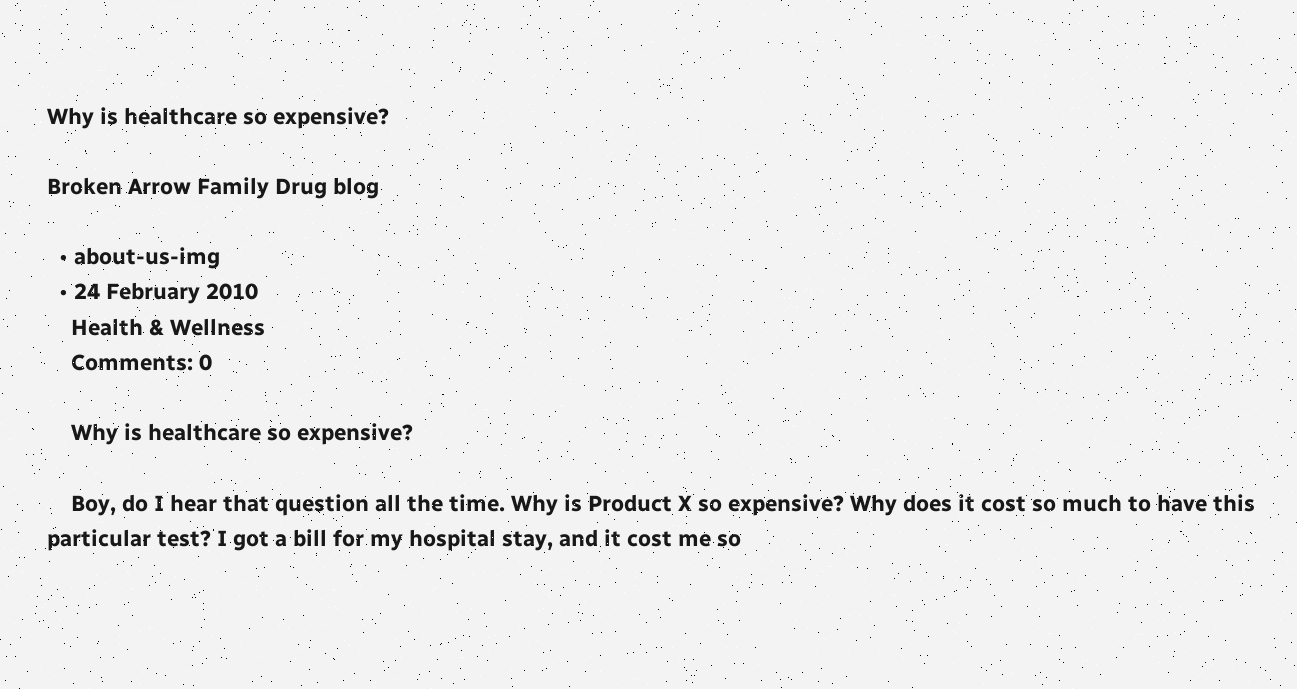Why is healthcare so expensive?

Broken Arrow Family Drug blog

  • about-us-img
  • 24 February 2010
    Health & Wellness
    Comments: 0

    Why is healthcare so expensive?

    Boy, do I hear that question all the time. Why is Product X so expensive? Why does it cost so much to have this particular test? I got a bill for my hospital stay, and it cost me so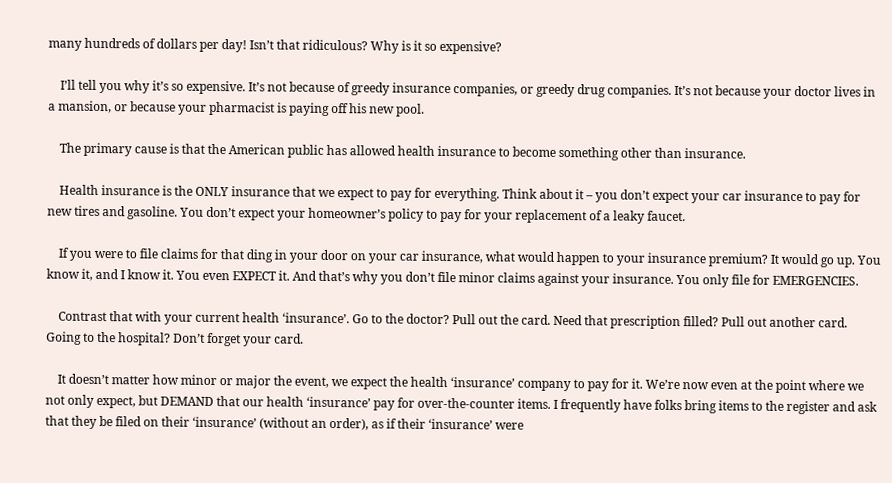many hundreds of dollars per day! Isn’t that ridiculous? Why is it so expensive?

    I’ll tell you why it’s so expensive. It’s not because of greedy insurance companies, or greedy drug companies. It’s not because your doctor lives in a mansion, or because your pharmacist is paying off his new pool.

    The primary cause is that the American public has allowed health insurance to become something other than insurance.

    Health insurance is the ONLY insurance that we expect to pay for everything. Think about it – you don’t expect your car insurance to pay for new tires and gasoline. You don’t expect your homeowner’s policy to pay for your replacement of a leaky faucet.

    If you were to file claims for that ding in your door on your car insurance, what would happen to your insurance premium? It would go up. You know it, and I know it. You even EXPECT it. And that’s why you don’t file minor claims against your insurance. You only file for EMERGENCIES.

    Contrast that with your current health ‘insurance’. Go to the doctor? Pull out the card. Need that prescription filled? Pull out another card. Going to the hospital? Don’t forget your card.

    It doesn’t matter how minor or major the event, we expect the health ‘insurance’ company to pay for it. We’re now even at the point where we not only expect, but DEMAND that our health ‘insurance’ pay for over-the-counter items. I frequently have folks bring items to the register and ask that they be filed on their ‘insurance’ (without an order), as if their ‘insurance’ were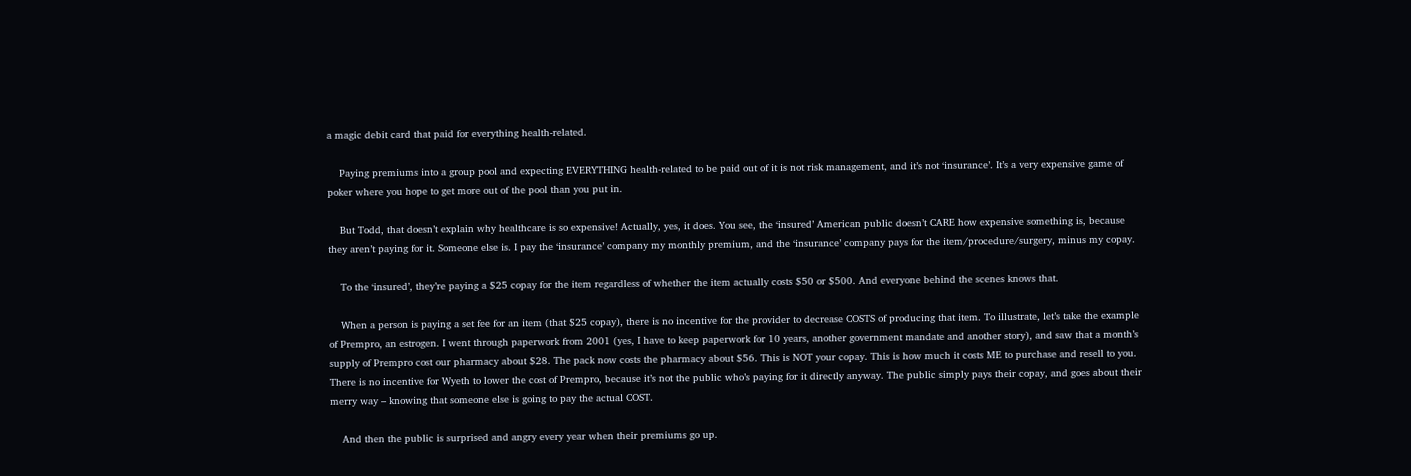a magic debit card that paid for everything health-related.

    Paying premiums into a group pool and expecting EVERYTHING health-related to be paid out of it is not risk management, and it’s not ‘insurance’. It’s a very expensive game of poker where you hope to get more out of the pool than you put in.

    But Todd, that doesn’t explain why healthcare is so expensive! Actually, yes, it does. You see, the ‘insured’ American public doesn’t CARE how expensive something is, because they aren’t paying for it. Someone else is. I pay the ‘insurance’ company my monthly premium, and the ‘insurance’ company pays for the item/procedure/surgery, minus my copay.

    To the ‘insured’, they’re paying a $25 copay for the item regardless of whether the item actually costs $50 or $500. And everyone behind the scenes knows that.

    When a person is paying a set fee for an item (that $25 copay), there is no incentive for the provider to decrease COSTS of producing that item. To illustrate, let’s take the example of Prempro, an estrogen. I went through paperwork from 2001 (yes, I have to keep paperwork for 10 years, another government mandate and another story), and saw that a month’s supply of Prempro cost our pharmacy about $28. The pack now costs the pharmacy about $56. This is NOT your copay. This is how much it costs ME to purchase and resell to you. There is no incentive for Wyeth to lower the cost of Prempro, because it’s not the public who’s paying for it directly anyway. The public simply pays their copay, and goes about their merry way – knowing that someone else is going to pay the actual COST.

    And then the public is surprised and angry every year when their premiums go up.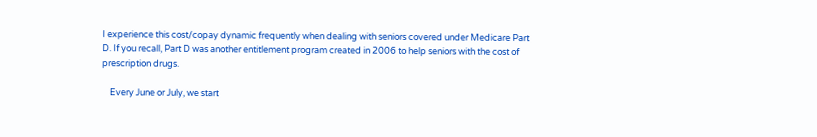I experience this cost/copay dynamic frequently when dealing with seniors covered under Medicare Part D. If you recall, Part D was another entitlement program created in 2006 to help seniors with the cost of prescription drugs.

    Every June or July, we start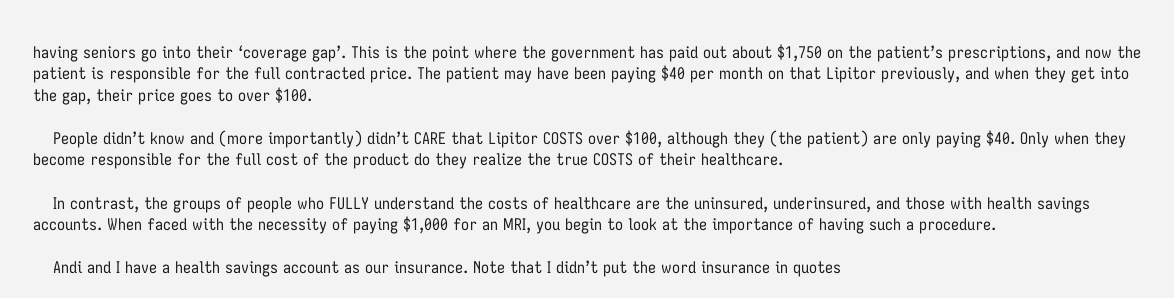having seniors go into their ‘coverage gap’. This is the point where the government has paid out about $1,750 on the patient’s prescriptions, and now the patient is responsible for the full contracted price. The patient may have been paying $40 per month on that Lipitor previously, and when they get into the gap, their price goes to over $100.

    People didn’t know and (more importantly) didn’t CARE that Lipitor COSTS over $100, although they (the patient) are only paying $40. Only when they become responsible for the full cost of the product do they realize the true COSTS of their healthcare.

    In contrast, the groups of people who FULLY understand the costs of healthcare are the uninsured, underinsured, and those with health savings accounts. When faced with the necessity of paying $1,000 for an MRI, you begin to look at the importance of having such a procedure.

    Andi and I have a health savings account as our insurance. Note that I didn’t put the word insurance in quotes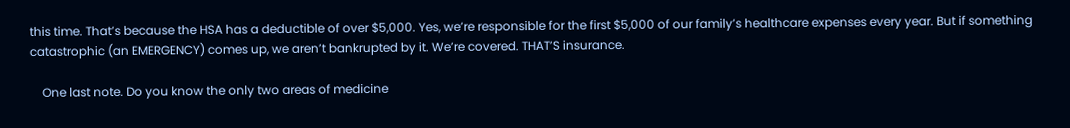this time. That’s because the HSA has a deductible of over $5,000. Yes, we’re responsible for the first $5,000 of our family’s healthcare expenses every year. But if something catastrophic (an EMERGENCY) comes up, we aren’t bankrupted by it. We’re covered. THAT’S insurance.

    One last note. Do you know the only two areas of medicine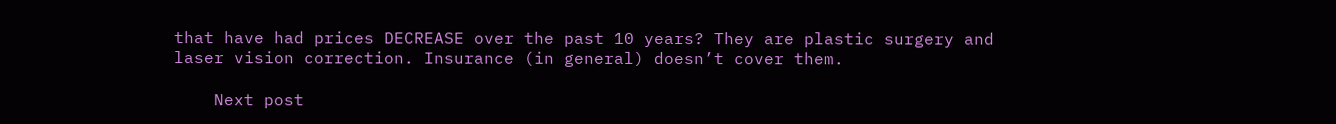that have had prices DECREASE over the past 10 years? They are plastic surgery and laser vision correction. Insurance (in general) doesn’t cover them.

    Next post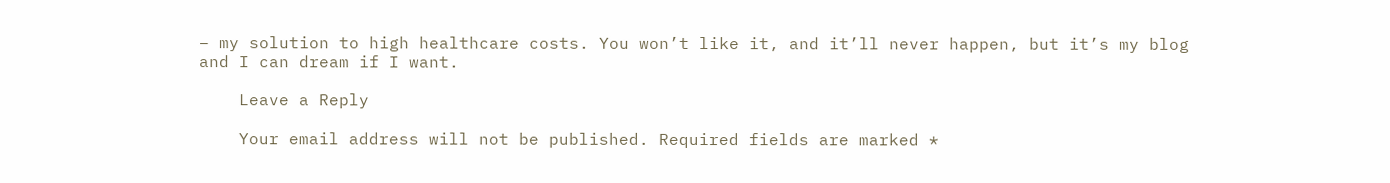– my solution to high healthcare costs. You won’t like it, and it’ll never happen, but it’s my blog and I can dream if I want.

    Leave a Reply

    Your email address will not be published. Required fields are marked *